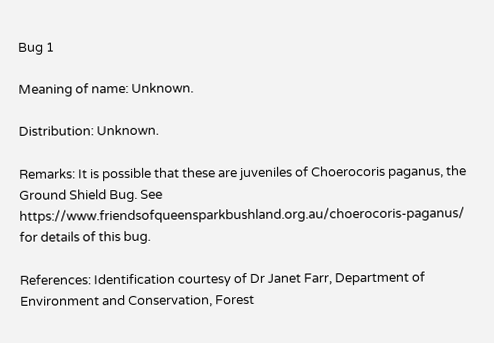Bug 1

Meaning of name: Unknown.

Distribution: Unknown.

Remarks: It is possible that these are juveniles of Choerocoris paganus, the Ground Shield Bug. See https://www.friendsofqueensparkbushland.org.au/choerocoris-paganus/ for details of this bug.

References: Identification courtesy of Dr Janet Farr, Department of Environment and Conservation, Forest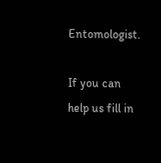Entomologist.

If you can help us fill in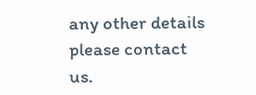any other details please contact us.